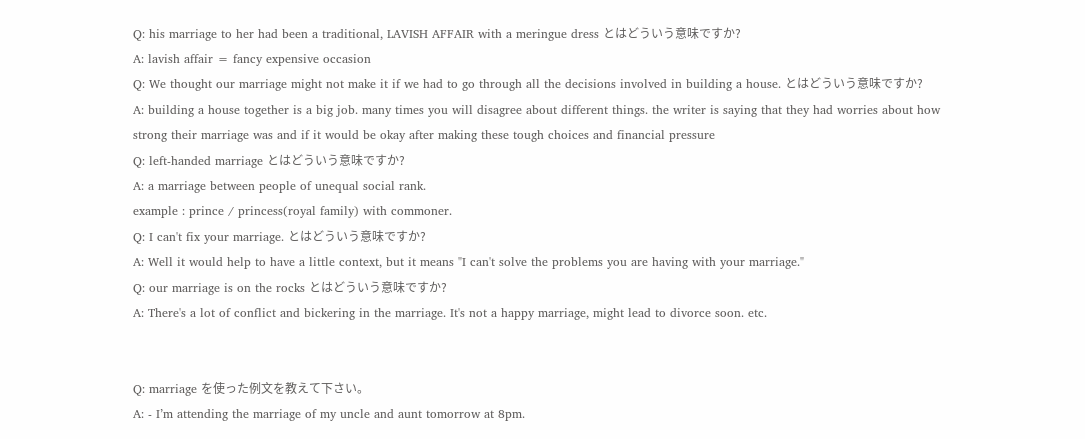Q: his marriage to her had been a traditional, LAVISH AFFAIR with a meringue dress とはどういう意味ですか?
A: lavish affair = fancy expensive occasion
Q: We thought our marriage might not make it if we had to go through all the decisions involved in building a house. とはどういう意味ですか?
A: building a house together is a big job. many times you will disagree about different things. the writer is saying that they had worries about how strong their marriage was and if it would be okay after making these tough choices and financial pressure
Q: left-handed marriage とはどういう意味ですか?
A: a marriage between people of unequal social rank.
example : prince / princess(royal family) with commoner.
Q: I can't fix your marriage. とはどういう意味ですか?
A: Well it would help to have a little context, but it means "I can't solve the problems you are having with your marriage."
Q: our marriage is on the rocks とはどういう意味ですか?
A: There's a lot of conflict and bickering in the marriage. It's not a happy marriage, might lead to divorce soon. etc.


Q: marriage を使った例文を教えて下さい。
A: - I’m attending the marriage of my uncle and aunt tomorrow at 8pm.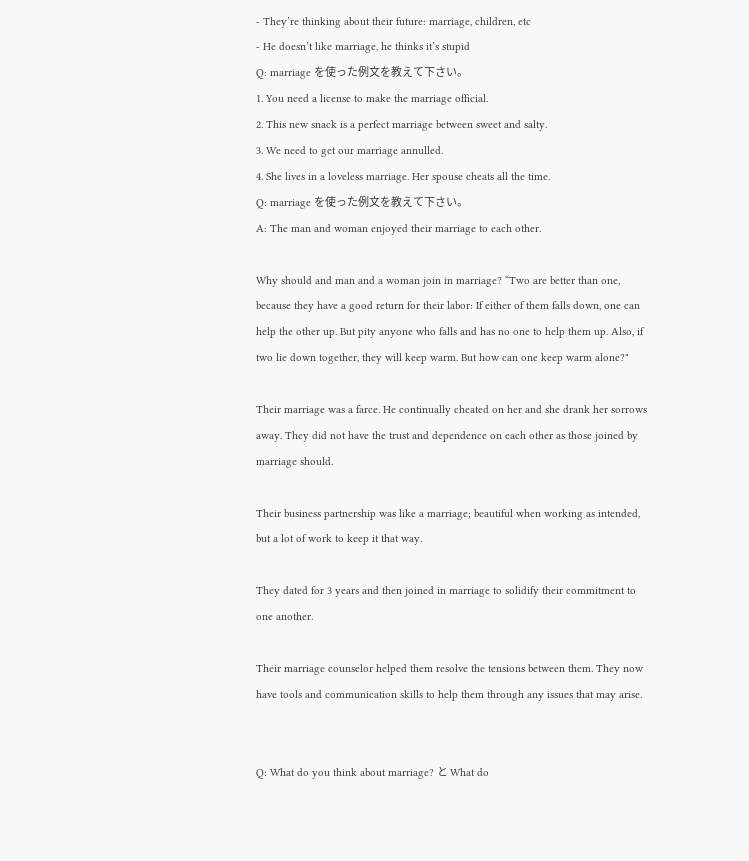- They’re thinking about their future: marriage, children, etc
- He doesn’t like marriage, he thinks it’s stupid
Q: marriage を使った例文を教えて下さい。
1. You need a license to make the marriage official.
2. This new snack is a perfect marriage between sweet and salty.
3. We need to get our marriage annulled.
4. She lives in a loveless marriage. Her spouse cheats all the time.
Q: marriage を使った例文を教えて下さい。
A: The man and woman enjoyed their marriage to each other.

Why should and man and a woman join in marriage? “Two are better than one, because they have a good return for their labor: If either of them falls down, one can help the other up. But pity anyone who falls and has no one to help them up. Also, if two lie down together, they will keep warm. But how can one keep warm alone?"

Their marriage was a farce. He continually cheated on her and she drank her sorrows away. They did not have the trust and dependence on each other as those joined by marriage should.

Their business partnership was like a marriage; beautiful when working as intended, but a lot of work to keep it that way.

They dated for 3 years and then joined in marriage to solidify their commitment to one another.

Their marriage counselor helped them resolve the tensions between them. They now have tools and communication skills to help them through any issues that may arise.


Q: What do you think about marriage? と What do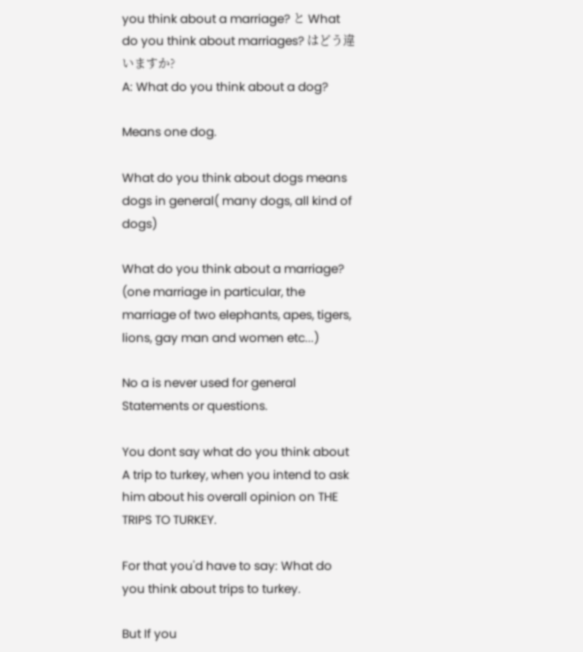you think about a marriage? と What do you think about marriages? はどう違いますか?
A: What do you think about a dog?

Means one dog.

What do you think about dogs means dogs in general( many dogs, all kind of dogs)

What do you think about a marriage? (one marriage in particular, the marriage of two elephants, apes, tigers, lions, gay man and women etc...)

No a is never used for general Statements or questions.

You dont say what do you think about A trip to turkey, when you intend to ask him about his overall opinion on THE TRIPS TO TURKEY.

For that you'd have to say: What do you think about trips to turkey.

But If you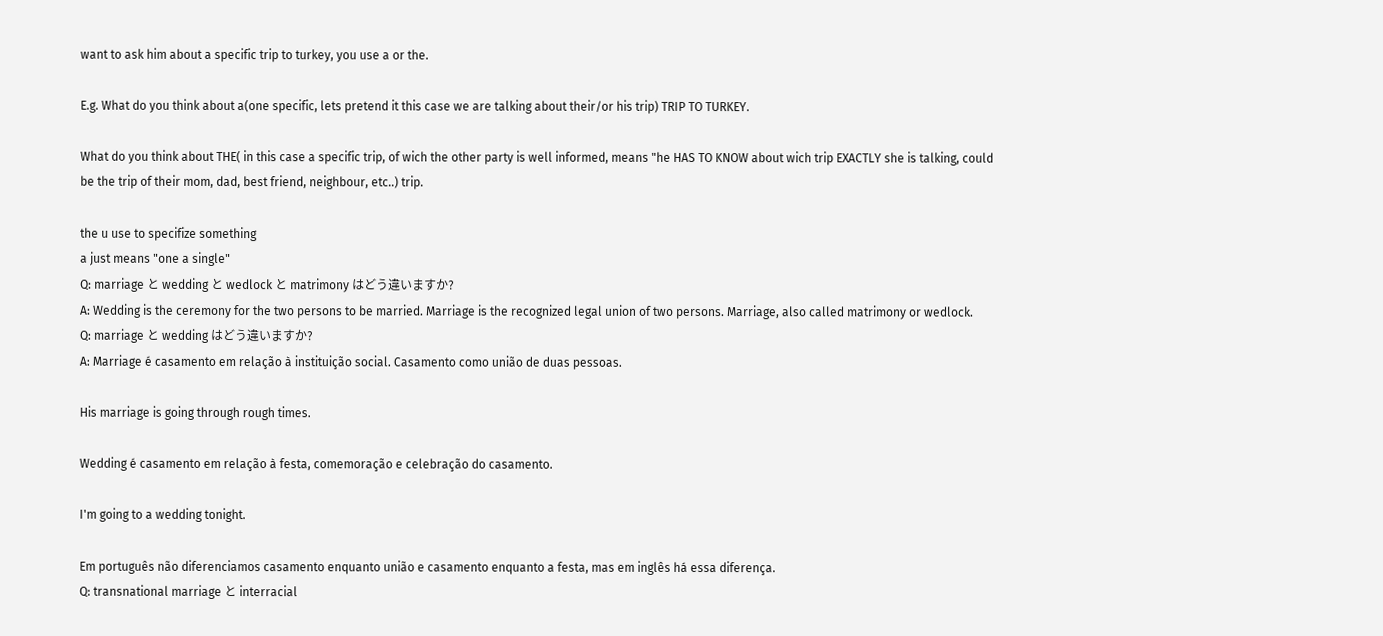want to ask him about a specific trip to turkey, you use a or the.

E.g. What do you think about a(one specific, lets pretend it this case we are talking about their/or his trip) TRIP TO TURKEY.

What do you think about THE( in this case a specific trip, of wich the other party is well informed, means "he HAS TO KNOW about wich trip EXACTLY she is talking, could be the trip of their mom, dad, best friend, neighbour, etc..) trip.

the u use to specifize something
a just means "one a single"
Q: marriage と wedding と wedlock と matrimony はどう違いますか?
A: Wedding is the ceremony for the two persons to be married. Marriage is the recognized legal union of two persons. Marriage, also called matrimony or wedlock.
Q: marriage と wedding はどう違いますか?
A: Marriage é casamento em relação à instituição social. Casamento como união de duas pessoas.

His marriage is going through rough times.

Wedding é casamento em relação à festa, comemoração e celebração do casamento.

I'm going to a wedding tonight.

Em português não diferenciamos casamento enquanto união e casamento enquanto a festa, mas em inglês há essa diferença.
Q: transnational marriage と interracial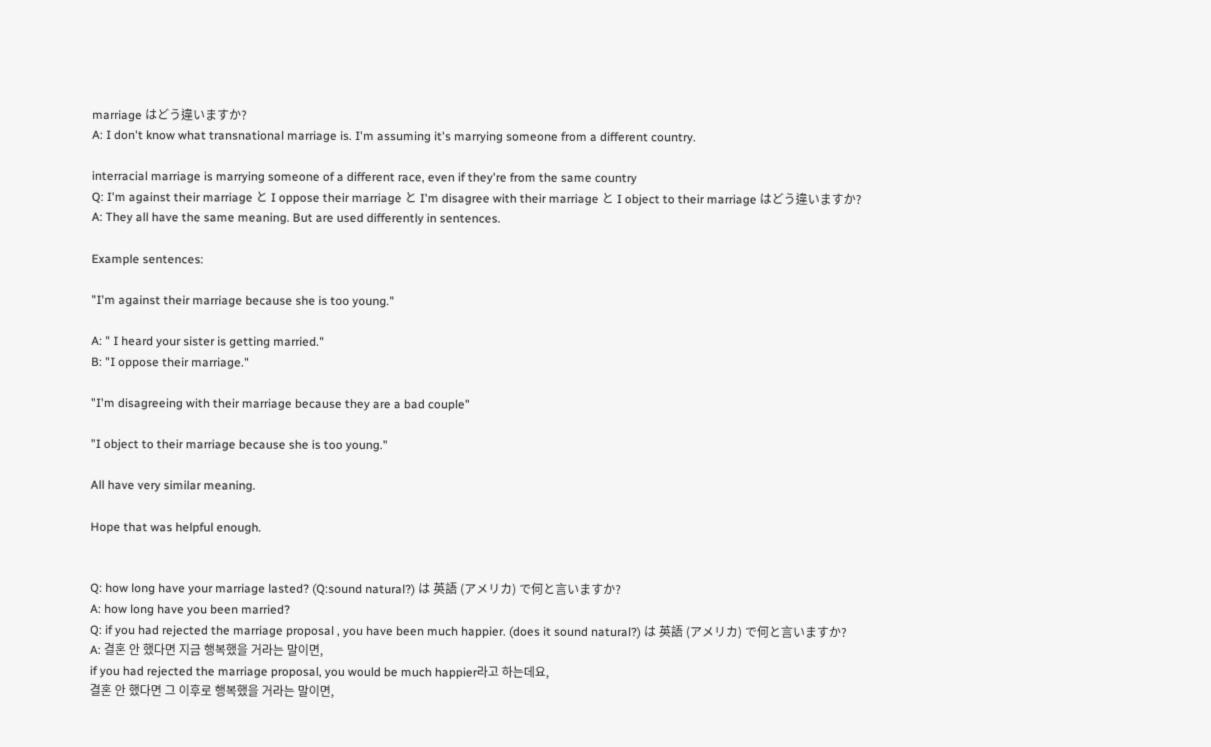marriage はどう違いますか?
A: I don't know what transnational marriage is. I'm assuming it's marrying someone from a different country.

interracial marriage is marrying someone of a different race, even if they're from the same country
Q: I'm against their marriage と I oppose their marriage と I'm disagree with their marriage と I object to their marriage はどう違いますか?
A: They all have the same meaning. But are used differently in sentences.

Example sentences:

"I'm against their marriage because she is too young."

A: " I heard your sister is getting married."
B: "I oppose their marriage."

"I'm disagreeing with their marriage because they are a bad couple"

"I object to their marriage because she is too young."

All have very similar meaning.

Hope that was helpful enough.


Q: how long have your marriage lasted? (Q:sound natural?) は 英語 (アメリカ) で何と言いますか?
A: how long have you been married?
Q: if you had rejected the marriage proposal , you have been much happier. (does it sound natural?) は 英語 (アメリカ) で何と言いますか?
A: 결혼 안 했다면 지금 행복했을 거라는 말이면,
if you had rejected the marriage proposal, you would be much happier라고 하는데요,
결혼 안 했다면 그 이후로 행복했을 거라는 말이면,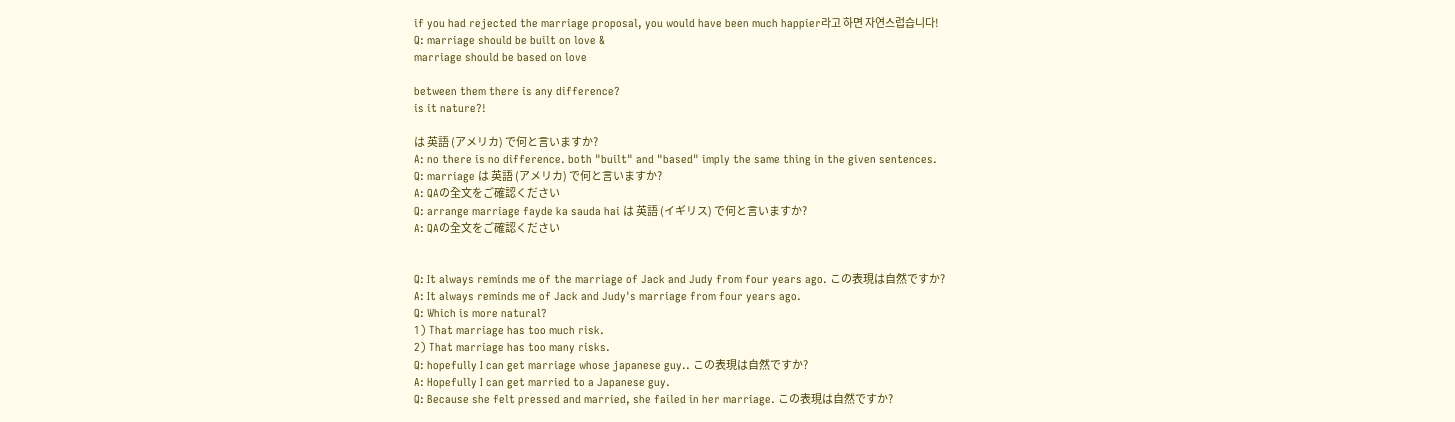if you had rejected the marriage proposal, you would have been much happier라고 하면 자연스럽습니다!
Q: marriage should be built on love &
marriage should be based on love

between them there is any difference?
is it nature?!

は 英語 (アメリカ) で何と言いますか?
A: no there is no difference. both "built" and "based" imply the same thing in the given sentences.
Q: marriage は 英語 (アメリカ) で何と言いますか?
A: QAの全文をご確認ください
Q: arrange marriage fayde ka sauda hai は 英語 (イギリス) で何と言いますか?
A: QAの全文をご確認ください


Q: It always reminds me of the marriage of Jack and Judy from four years ago. この表現は自然ですか?
A: It always reminds me of Jack and Judy's marriage from four years ago.
Q: Which is more natural?
1) That marriage has too much risk.
2) That marriage has too many risks.
Q: hopefully I can get marriage whose japanese guy.. この表現は自然ですか?
A: Hopefully I can get married to a Japanese guy.
Q: Because she felt pressed and married, she failed in her marriage. この表現は自然ですか?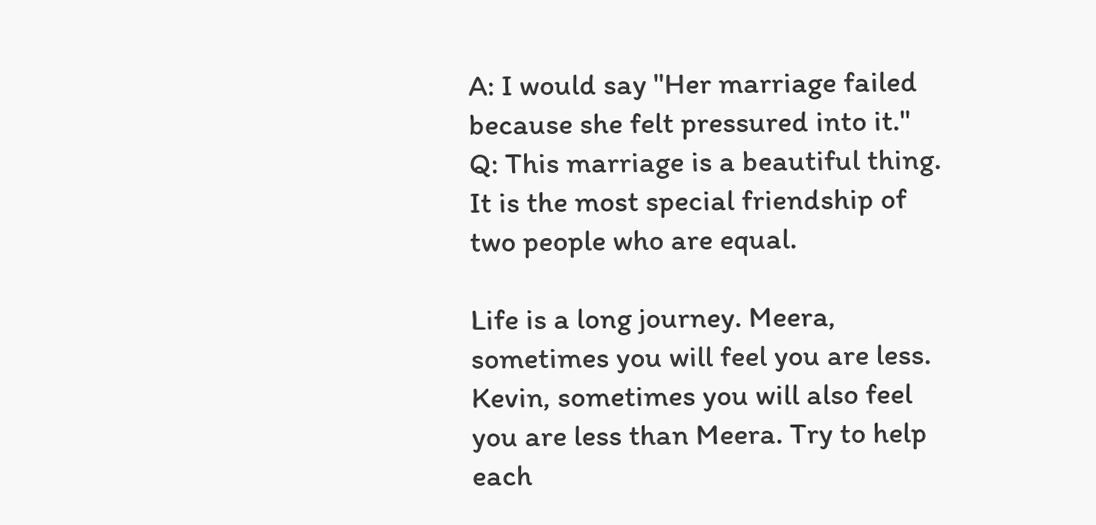A: I would say "Her marriage failed because she felt pressured into it."
Q: This marriage is a beautiful thing. It is the most special friendship of two people who are equal.

Life is a long journey. Meera, sometimes you will feel you are less. Kevin, sometimes you will also feel you are less than Meera. Try to help each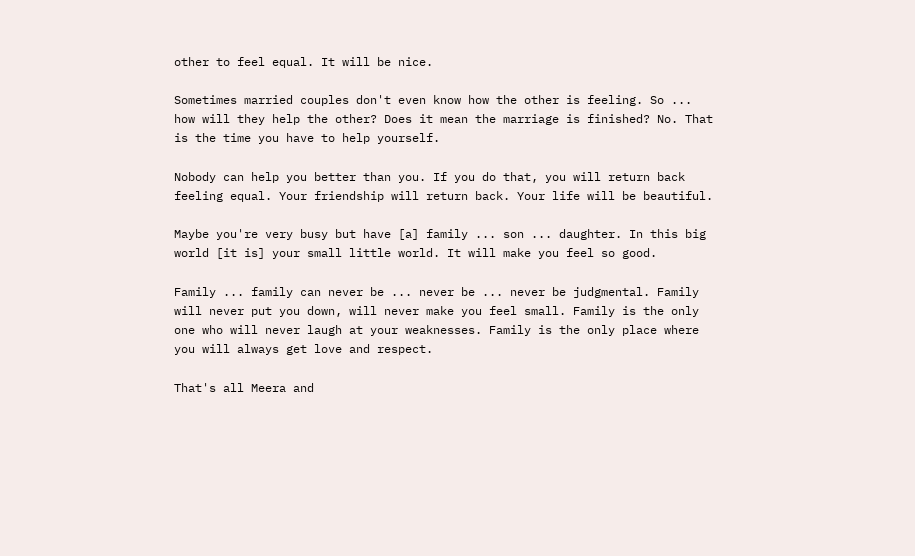other to feel equal. It will be nice.

Sometimes married couples don't even know how the other is feeling. So ... how will they help the other? Does it mean the marriage is finished? No. That is the time you have to help yourself.

Nobody can help you better than you. If you do that, you will return back feeling equal. Your friendship will return back. Your life will be beautiful.

Maybe you're very busy but have [a] family ... son ... daughter. In this big world [it is] your small little world. It will make you feel so good.

Family ... family can never be ... never be ... never be judgmental. Family will never put you down, will never make you feel small. Family is the only one who will never laugh at your weaknesses. Family is the only place where you will always get love and respect.

That's all Meera and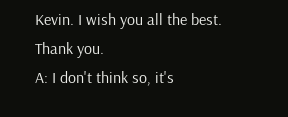Kevin. I wish you all the best. Thank you.
A: I don't think so, it's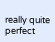really quite perfect